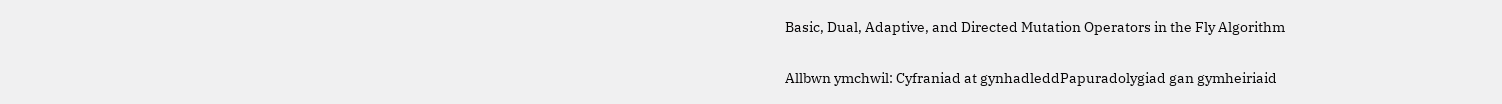Basic, Dual, Adaptive, and Directed Mutation Operators in the Fly Algorithm

Allbwn ymchwil: Cyfraniad at gynhadleddPapuradolygiad gan gymheiriaid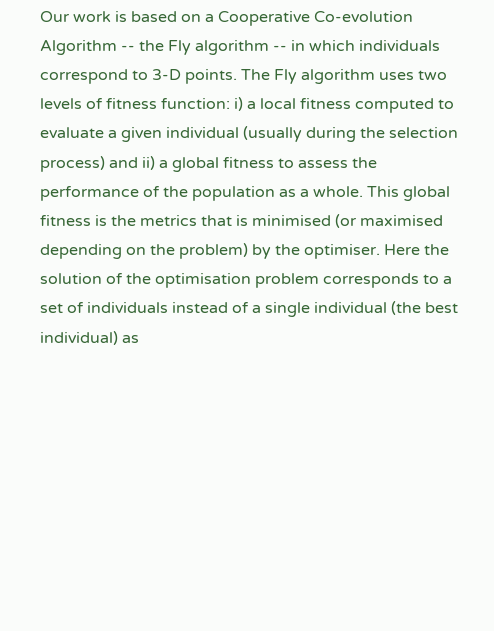Our work is based on a Cooperative Co-evolution Algorithm -- the Fly algorithm -- in which individuals correspond to 3-D points. The Fly algorithm uses two levels of fitness function: i) a local fitness computed to evaluate a given individual (usually during the selection process) and ii) a global fitness to assess the performance of the population as a whole. This global fitness is the metrics that is minimised (or maximised depending on the problem) by the optimiser. Here the solution of the optimisation problem corresponds to a set of individuals instead of a single individual (the best individual) as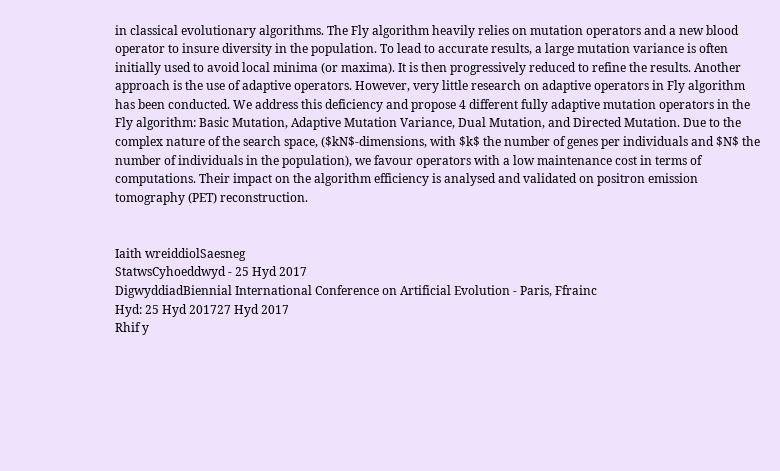in classical evolutionary algorithms. The Fly algorithm heavily relies on mutation operators and a new blood operator to insure diversity in the population. To lead to accurate results, a large mutation variance is often initially used to avoid local minima (or maxima). It is then progressively reduced to refine the results. Another approach is the use of adaptive operators. However, very little research on adaptive operators in Fly algorithm has been conducted. We address this deficiency and propose 4 different fully adaptive mutation operators in the Fly algorithm: Basic Mutation, Adaptive Mutation Variance, Dual Mutation, and Directed Mutation. Due to the complex nature of the search space, ($kN$-dimensions, with $k$ the number of genes per individuals and $N$ the number of individuals in the population), we favour operators with a low maintenance cost in terms of computations. Their impact on the algorithm efficiency is analysed and validated on positron emission tomography (PET) reconstruction.


Iaith wreiddiolSaesneg
StatwsCyhoeddwyd - 25 Hyd 2017
DigwyddiadBiennial International Conference on Artificial Evolution - Paris, Ffrainc
Hyd: 25 Hyd 201727 Hyd 2017
Rhif y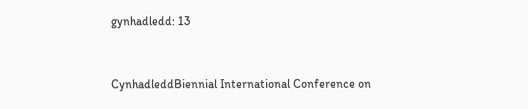gynhadledd: 13


CynhadleddBiennial International Conference on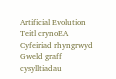Artificial Evolution
Teitl crynoEA
Cyfeiriad rhyngrwyd
Gweld graff cysylltiadau